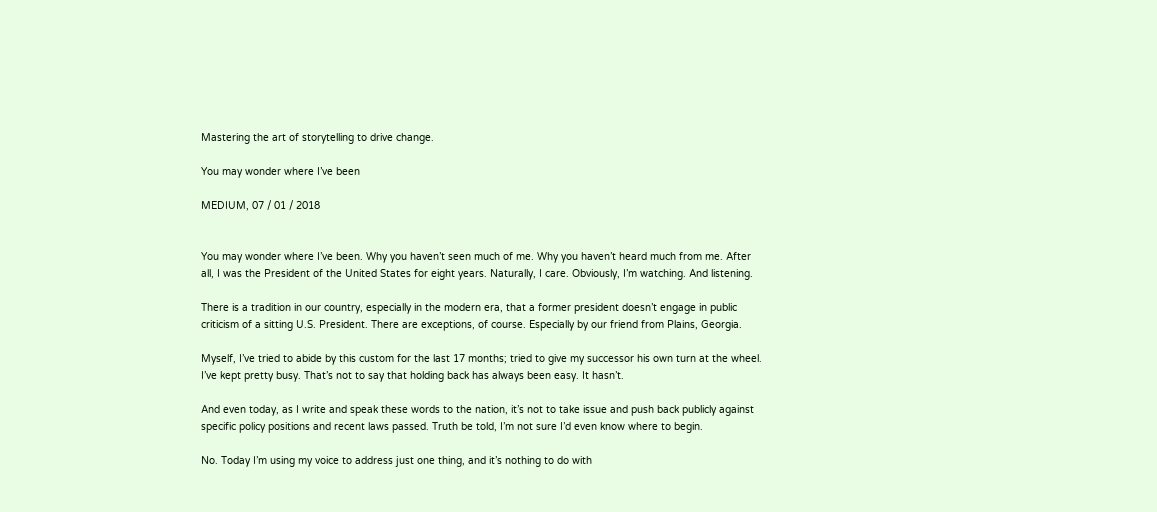Mastering the art of storytelling to drive change.

You may wonder where I’ve been

MEDIUM, 07 / 01 / 2018


You may wonder where I’ve been. Why you haven’t seen much of me. Why you haven’t heard much from me. After all, I was the President of the United States for eight years. Naturally, I care. Obviously, I’m watching. And listening.

There is a tradition in our country, especially in the modern era, that a former president doesn’t engage in public criticism of a sitting U.S. President. There are exceptions, of course. Especially by our friend from Plains, Georgia.

Myself, I’ve tried to abide by this custom for the last 17 months; tried to give my successor his own turn at the wheel. I’ve kept pretty busy. That’s not to say that holding back has always been easy. It hasn’t.

And even today, as I write and speak these words to the nation, it’s not to take issue and push back publicly against specific policy positions and recent laws passed. Truth be told, I’m not sure I’d even know where to begin.

No. Today I’m using my voice to address just one thing, and it’s nothing to do with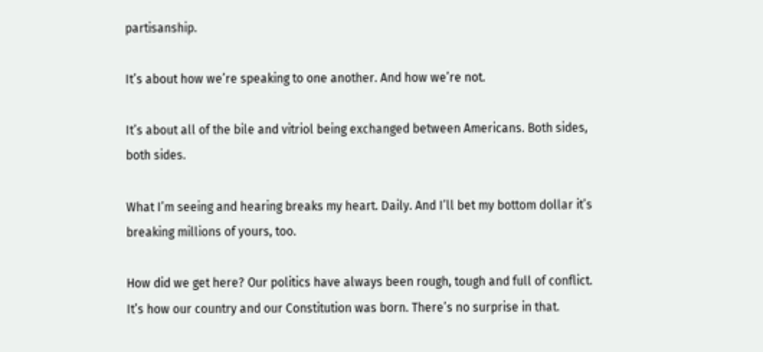partisanship.

It’s about how we’re speaking to one another. And how we’re not.

It’s about all of the bile and vitriol being exchanged between Americans. Both sides, both sides.

What I’m seeing and hearing breaks my heart. Daily. And I’ll bet my bottom dollar it’s breaking millions of yours, too.

How did we get here? Our politics have always been rough, tough and full of conflict. It’s how our country and our Constitution was born. There’s no surprise in that.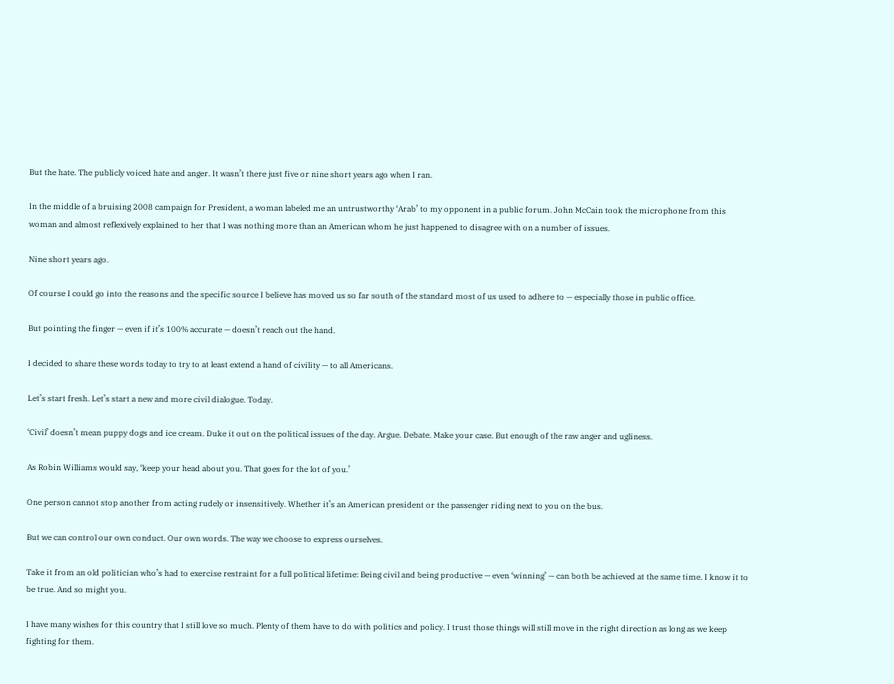But the hate. The publicly voiced hate and anger. It wasn’t there just five or nine short years ago when I ran.

In the middle of a bruising 2008 campaign for President, a woman labeled me an untrustworthy ‘Arab’ to my opponent in a public forum. John McCain took the microphone from this woman and almost reflexively explained to her that I was nothing more than an American whom he just happened to disagree with on a number of issues.

Nine short years ago.

Of course I could go into the reasons and the specific source I believe has moved us so far south of the standard most of us used to adhere to — especially those in public office.

But pointing the finger — even if it’s 100% accurate — doesn’t reach out the hand.

I decided to share these words today to try to at least extend a hand of civility — to all Americans.

Let’s start fresh. Let’s start a new and more civil dialogue. Today.

‘Civil’ doesn’t mean puppy dogs and ice cream. Duke it out on the political issues of the day. Argue. Debate. Make your case. But enough of the raw anger and ugliness.

As Robin Williams would say, ‘keep your head about you. That goes for the lot of you.’

One person cannot stop another from acting rudely or insensitively. Whether it’s an American president or the passenger riding next to you on the bus.

But we can control our own conduct. Our own words. The way we choose to express ourselves.

Take it from an old politician who’s had to exercise restraint for a full political lifetime: Being civil and being productive — even ‘winning’ — can both be achieved at the same time. I know it to be true. And so might you.

I have many wishes for this country that I still love so much. Plenty of them have to do with politics and policy. I trust those things will still move in the right direction as long as we keep fighting for them.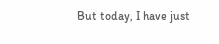But today, I have just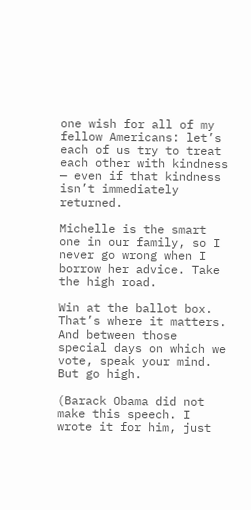one wish for all of my fellow Americans: let’s each of us try to treat each other with kindness — even if that kindness isn’t immediately returned.

Michelle is the smart one in our family, so I never go wrong when I borrow her advice. Take the high road.

Win at the ballot box. That’s where it matters. And between those special days on which we vote, speak your mind. But go high.

(Barack Obama did not make this speech. I wrote it for him, just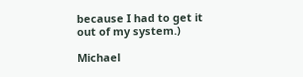because I had to get it out of my system.)

Michael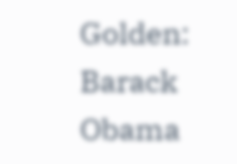Golden: Barack Obama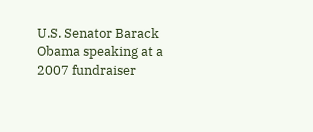U.S. Senator Barack Obama speaking at a 2007 fundraiser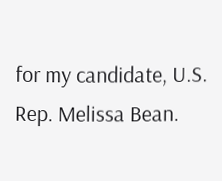for my candidate, U.S. Rep. Melissa Bean.